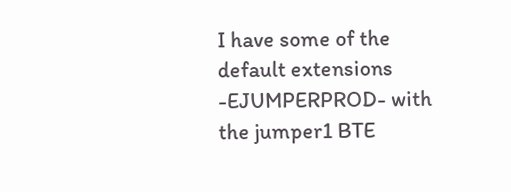I have some of the default extensions -EJUMPERPROD- with the jumper1 BTE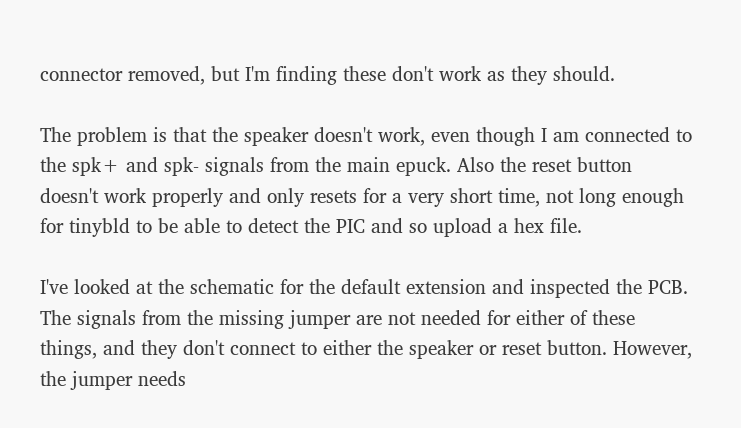connector removed, but I'm finding these don't work as they should.

The problem is that the speaker doesn't work, even though I am connected to the spk+ and spk- signals from the main epuck. Also the reset button doesn't work properly and only resets for a very short time, not long enough for tinybld to be able to detect the PIC and so upload a hex file.

I've looked at the schematic for the default extension and inspected the PCB. The signals from the missing jumper are not needed for either of these things, and they don't connect to either the speaker or reset button. However, the jumper needs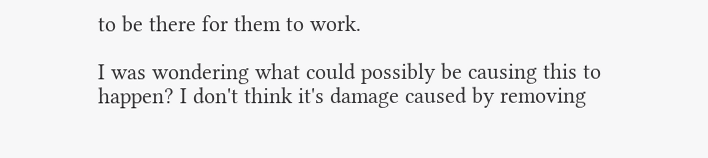to be there for them to work.

I was wondering what could possibly be causing this to happen? I don't think it's damage caused by removing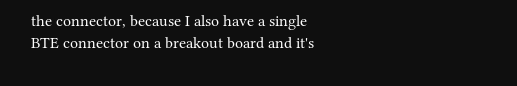the connector, because I also have a single BTE connector on a breakout board and it's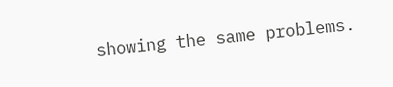showing the same problems.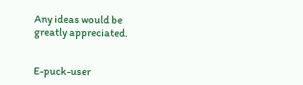Any ideas would be greatly appreciated.


E-puck-user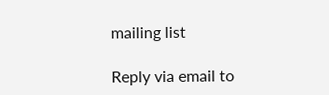mailing list

Reply via email to